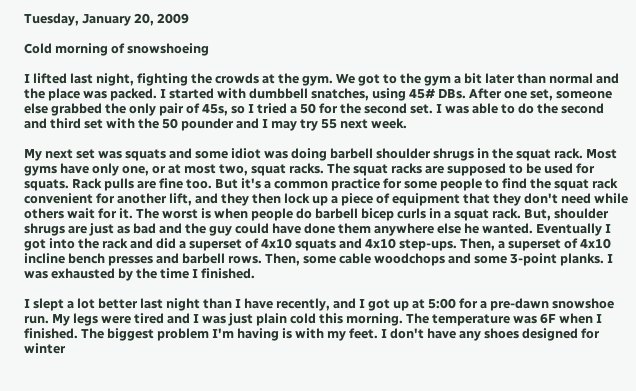Tuesday, January 20, 2009

Cold morning of snowshoeing

I lifted last night, fighting the crowds at the gym. We got to the gym a bit later than normal and the place was packed. I started with dumbbell snatches, using 45# DBs. After one set, someone else grabbed the only pair of 45s, so I tried a 50 for the second set. I was able to do the second and third set with the 50 pounder and I may try 55 next week.

My next set was squats and some idiot was doing barbell shoulder shrugs in the squat rack. Most gyms have only one, or at most two, squat racks. The squat racks are supposed to be used for squats. Rack pulls are fine too. But it's a common practice for some people to find the squat rack convenient for another lift, and they then lock up a piece of equipment that they don't need while others wait for it. The worst is when people do barbell bicep curls in a squat rack. But, shoulder shrugs are just as bad and the guy could have done them anywhere else he wanted. Eventually I got into the rack and did a superset of 4x10 squats and 4x10 step-ups. Then, a superset of 4x10 incline bench presses and barbell rows. Then, some cable woodchops and some 3-point planks. I was exhausted by the time I finished.

I slept a lot better last night than I have recently, and I got up at 5:00 for a pre-dawn snowshoe run. My legs were tired and I was just plain cold this morning. The temperature was 6F when I finished. The biggest problem I'm having is with my feet. I don't have any shoes designed for winter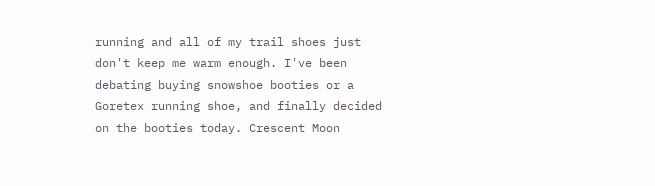running and all of my trail shoes just don't keep me warm enough. I've been debating buying snowshoe booties or a Goretex running shoe, and finally decided on the booties today. Crescent Moon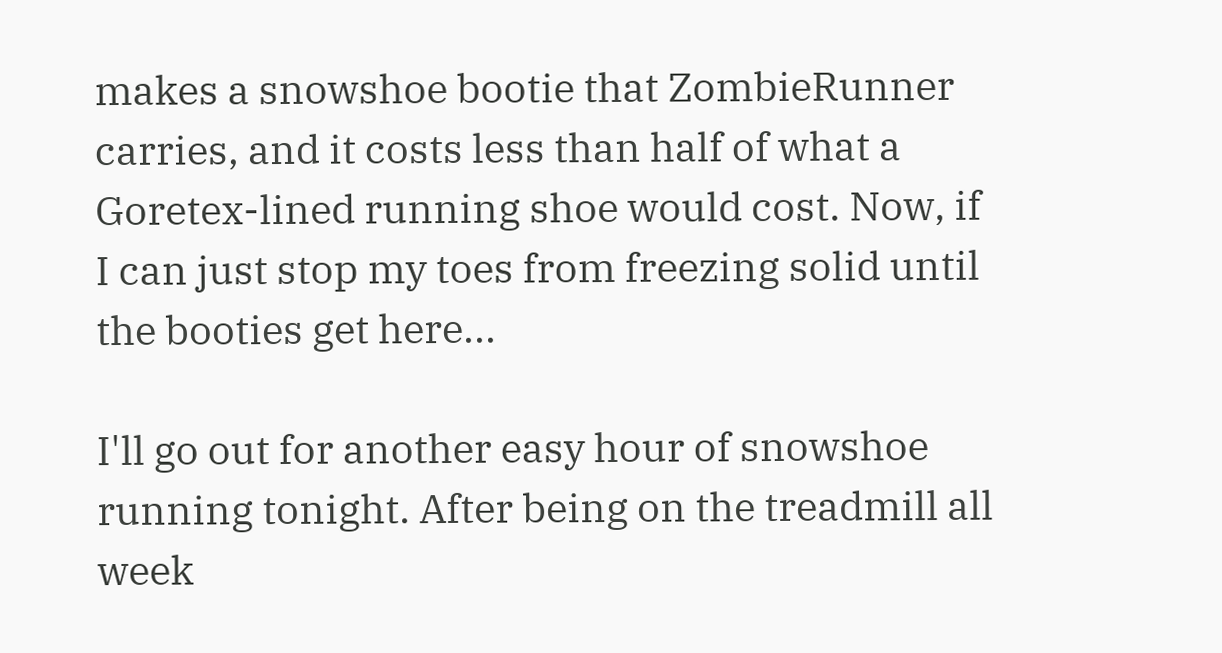makes a snowshoe bootie that ZombieRunner carries, and it costs less than half of what a Goretex-lined running shoe would cost. Now, if I can just stop my toes from freezing solid until the booties get here...

I'll go out for another easy hour of snowshoe running tonight. After being on the treadmill all week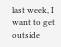last week, I want to get outside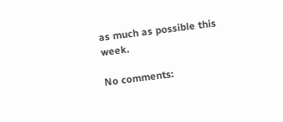as much as possible this week.

No comments: